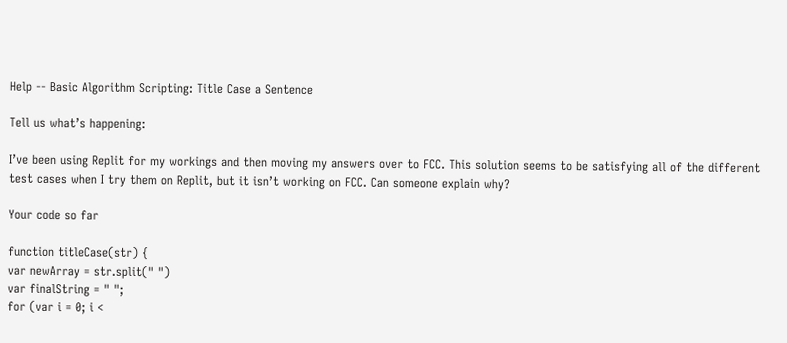Help -- Basic Algorithm Scripting: Title Case a Sentence

Tell us what’s happening:

I’ve been using Replit for my workings and then moving my answers over to FCC. This solution seems to be satisfying all of the different test cases when I try them on Replit, but it isn’t working on FCC. Can someone explain why?

Your code so far

function titleCase(str) {
var newArray = str.split(" ")
var finalString = " ";
for (var i = 0; i <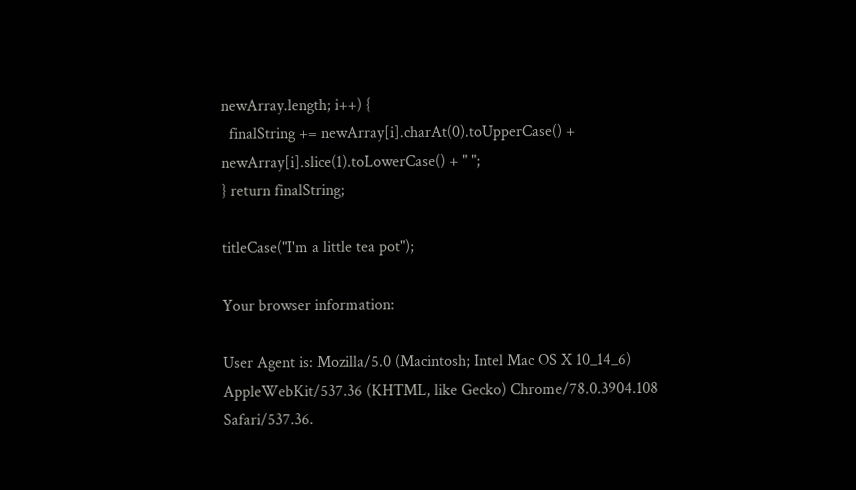newArray.length; i++) {
  finalString += newArray[i].charAt(0).toUpperCase() + newArray[i].slice(1).toLowerCase() + " ";
} return finalString;

titleCase("I'm a little tea pot");

Your browser information:

User Agent is: Mozilla/5.0 (Macintosh; Intel Mac OS X 10_14_6) AppleWebKit/537.36 (KHTML, like Gecko) Chrome/78.0.3904.108 Safari/537.36.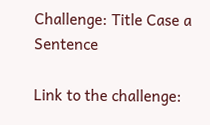Challenge: Title Case a Sentence

Link to the challenge: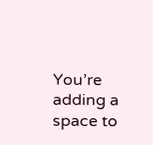You’re adding a space to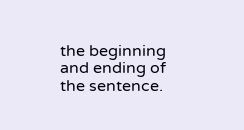the beginning and ending of the sentence.